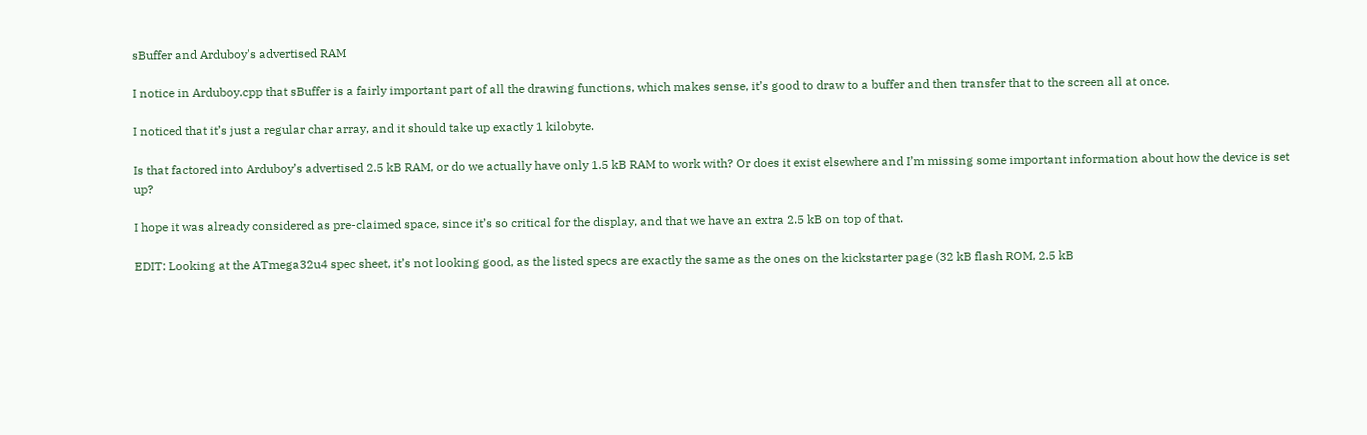sBuffer and Arduboy's advertised RAM

I notice in Arduboy.cpp that sBuffer is a fairly important part of all the drawing functions, which makes sense, it’s good to draw to a buffer and then transfer that to the screen all at once.

I noticed that it’s just a regular char array, and it should take up exactly 1 kilobyte.

Is that factored into Arduboy’s advertised 2.5 kB RAM, or do we actually have only 1.5 kB RAM to work with? Or does it exist elsewhere and I’m missing some important information about how the device is set up?

I hope it was already considered as pre-claimed space, since it’s so critical for the display, and that we have an extra 2.5 kB on top of that.

EDIT: Looking at the ATmega32u4 spec sheet, it’s not looking good, as the listed specs are exactly the same as the ones on the kickstarter page (32 kB flash ROM, 2.5 kB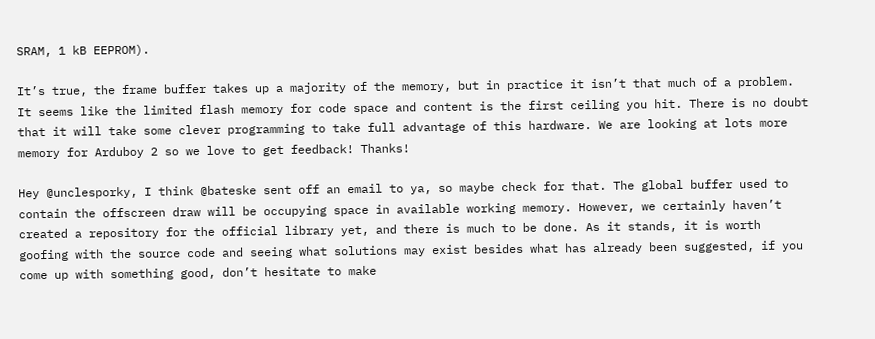SRAM, 1 kB EEPROM).

It’s true, the frame buffer takes up a majority of the memory, but in practice it isn’t that much of a problem. It seems like the limited flash memory for code space and content is the first ceiling you hit. There is no doubt that it will take some clever programming to take full advantage of this hardware. We are looking at lots more memory for Arduboy 2 so we love to get feedback! Thanks!

Hey @unclesporky, I think @bateske sent off an email to ya, so maybe check for that. The global buffer used to contain the offscreen draw will be occupying space in available working memory. However, we certainly haven’t created a repository for the official library yet, and there is much to be done. As it stands, it is worth goofing with the source code and seeing what solutions may exist besides what has already been suggested, if you come up with something good, don’t hesitate to make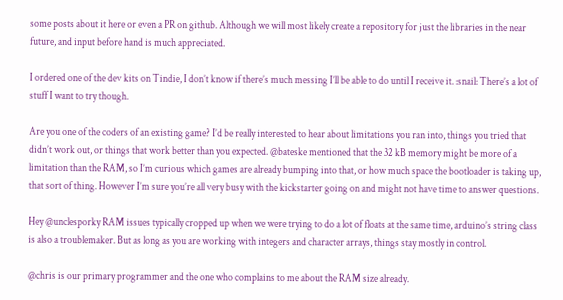some posts about it here or even a PR on github. Although we will most likely create a repository for just the libraries in the near future, and input before hand is much appreciated.

I ordered one of the dev kits on Tindie, I don’t know if there’s much messing I’ll be able to do until I receive it. :snail: There’s a lot of stuff I want to try though.

Are you one of the coders of an existing game? I’d be really interested to hear about limitations you ran into, things you tried that didn’t work out, or things that work better than you expected. @bateske mentioned that the 32 kB memory might be more of a limitation than the RAM, so I’m curious which games are already bumping into that, or how much space the bootloader is taking up, that sort of thing. However I’m sure you’re all very busy with the kickstarter going on and might not have time to answer questions.

Hey @unclesporky RAM issues typically cropped up when we were trying to do a lot of floats at the same time, arduino’s string class is also a troublemaker. But as long as you are working with integers and character arrays, things stay mostly in control.

@chris is our primary programmer and the one who complains to me about the RAM size already.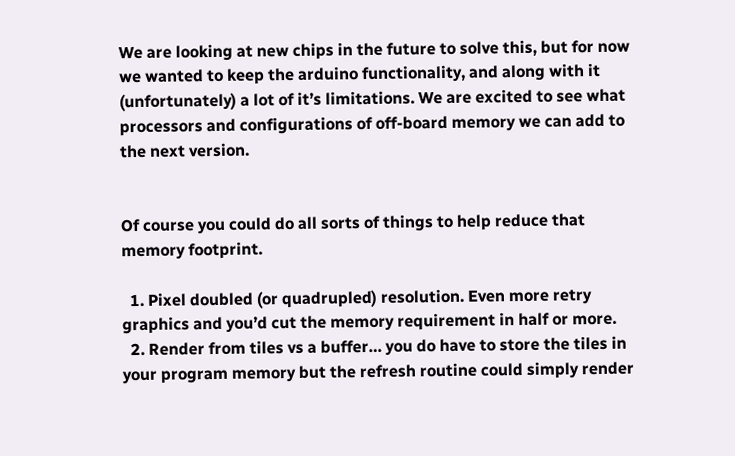We are looking at new chips in the future to solve this, but for now we wanted to keep the arduino functionality, and along with it (unfortunately) a lot of it’s limitations. We are excited to see what processors and configurations of off-board memory we can add to the next version.


Of course you could do all sorts of things to help reduce that memory footprint.

  1. Pixel doubled (or quadrupled) resolution. Even more retry graphics and you’d cut the memory requirement in half or more.
  2. Render from tiles vs a buffer… you do have to store the tiles in your program memory but the refresh routine could simply render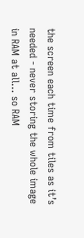the screen each time from tiles as it’s needed - never storing the whole image in RAM at all… so RAM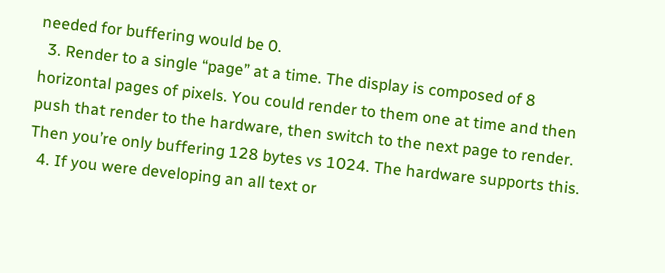needed for buffering would be 0.
  3. Render to a single “page” at a time. The display is composed of 8 horizontal pages of pixels. You could render to them one at time and then push that render to the hardware, then switch to the next page to render. Then you’re only buffering 128 bytes vs 1024. The hardware supports this.
  4. If you were developing an all text or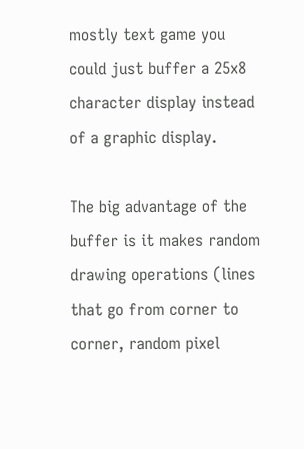mostly text game you could just buffer a 25x8 character display instead of a graphic display.

The big advantage of the buffer is it makes random drawing operations (lines that go from corner to corner, random pixel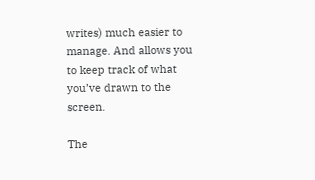writes) much easier to manage. And allows you to keep track of what you’ve drawn to the screen.

The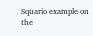Squario example on the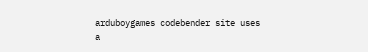arduboygames codebender site uses a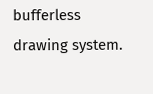bufferless drawing system.